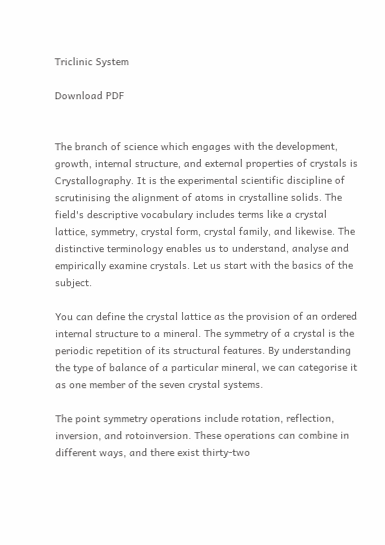Triclinic System

Download PDF


The branch of science which engages with the development, growth, internal structure, and external properties of crystals is Crystallography. It is the experimental scientific discipline of scrutinising the alignment of atoms in crystalline solids. The field's descriptive vocabulary includes terms like a crystal lattice, symmetry, crystal form, crystal family, and likewise. The distinctive terminology enables us to understand, analyse and empirically examine crystals. Let us start with the basics of the subject.

You can define the crystal lattice as the provision of an ordered internal structure to a mineral. The symmetry of a crystal is the periodic repetition of its structural features. By understanding the type of balance of a particular mineral, we can categorise it as one member of the seven crystal systems.

The point symmetry operations include rotation, reflection, inversion, and rotoinversion. These operations can combine in different ways, and there exist thirty-two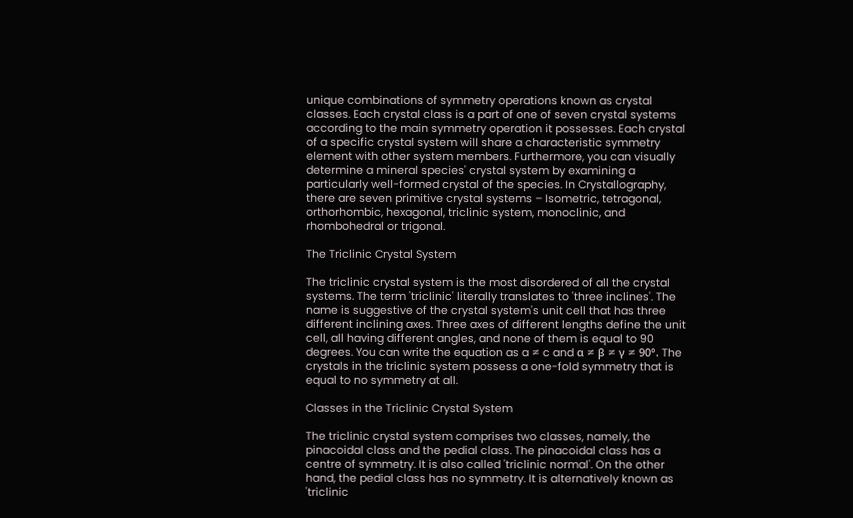unique combinations of symmetry operations known as crystal classes. Each crystal class is a part of one of seven crystal systems according to the main symmetry operation it possesses. Each crystal of a specific crystal system will share a characteristic symmetry element with other system members. Furthermore, you can visually determine a mineral species' crystal system by examining a particularly well-formed crystal of the species. In Crystallography, there are seven primitive crystal systems – Isometric, tetragonal, orthorhombic, hexagonal, triclinic system, monoclinic, and rhombohedral or trigonal.

The Triclinic Crystal System

The triclinic crystal system is the most disordered of all the crystal systems. The term 'triclinic' literally translates to 'three inclines'. The name is suggestive of the crystal system's unit cell that has three different inclining axes. Three axes of different lengths define the unit cell, all having different angles, and none of them is equal to 90 degrees. You can write the equation as a ≠ c and α ≠ β ≠ γ ≠ 90°. The crystals in the triclinic system possess a one-fold symmetry that is equal to no symmetry at all.

Classes in the Triclinic Crystal System

The triclinic crystal system comprises two classes, namely, the pinacoidal class and the pedial class. The pinacoidal class has a centre of symmetry. It is also called 'triclinic normal'. On the other hand, the pedial class has no symmetry. It is alternatively known as 'triclinic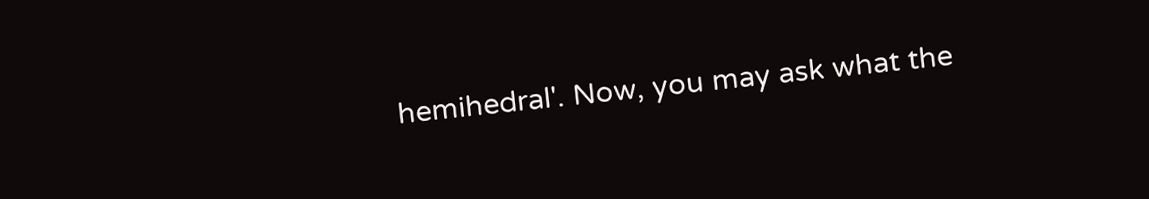hemihedral'. Now, you may ask what the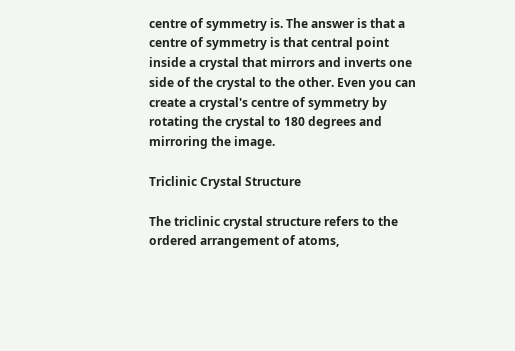centre of symmetry is. The answer is that a centre of symmetry is that central point inside a crystal that mirrors and inverts one side of the crystal to the other. Even you can create a crystal's centre of symmetry by rotating the crystal to 180 degrees and mirroring the image.

Triclinic Crystal Structure

The triclinic crystal structure refers to the ordered arrangement of atoms,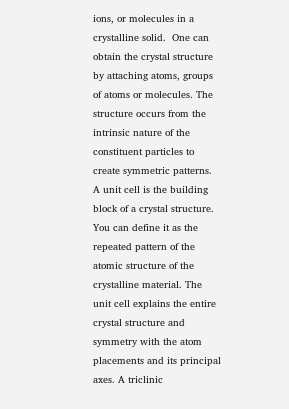ions, or molecules in a crystalline solid.  One can obtain the crystal structure by attaching atoms, groups of atoms or molecules. The structure occurs from the intrinsic nature of the constituent particles to create symmetric patterns. A unit cell is the building block of a crystal structure. You can define it as the repeated pattern of the atomic structure of the crystalline material. The unit cell explains the entire crystal structure and symmetry with the atom placements and its principal axes. A triclinic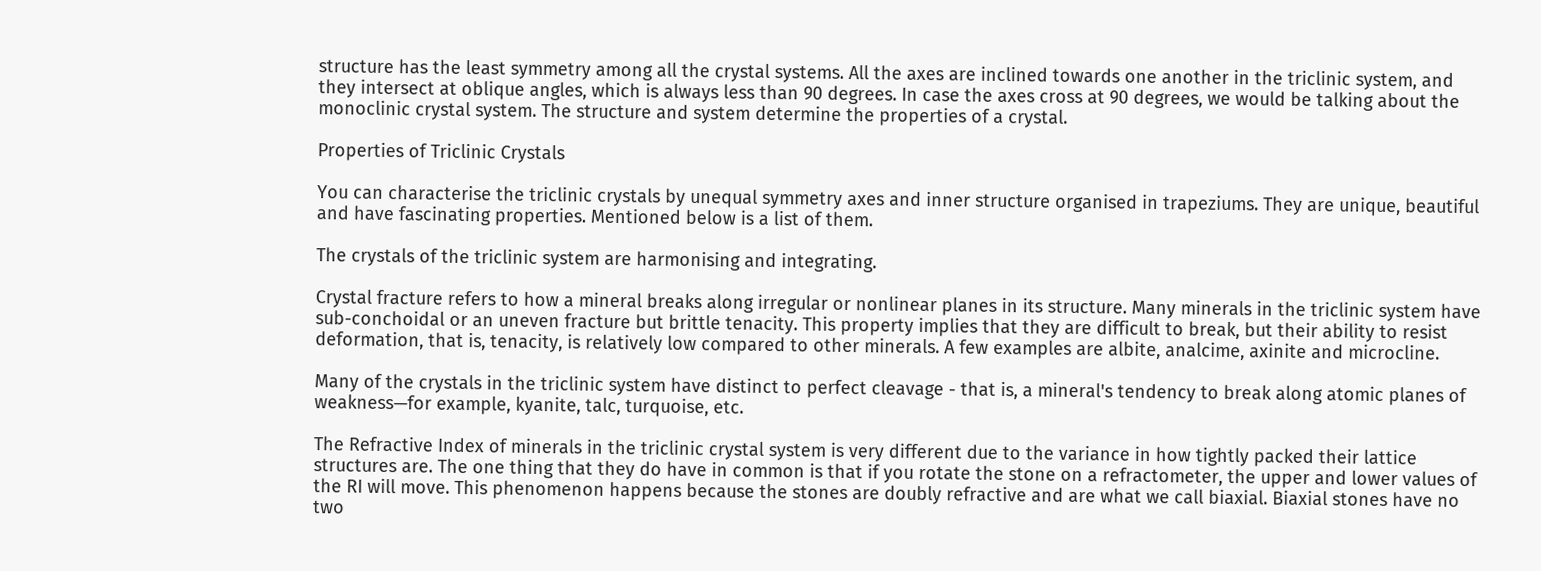structure has the least symmetry among all the crystal systems. All the axes are inclined towards one another in the triclinic system, and they intersect at oblique angles, which is always less than 90 degrees. In case the axes cross at 90 degrees, we would be talking about the monoclinic crystal system. The structure and system determine the properties of a crystal.

Properties of Triclinic Crystals

You can characterise the triclinic crystals by unequal symmetry axes and inner structure organised in trapeziums. They are unique, beautiful and have fascinating properties. Mentioned below is a list of them.

The crystals of the triclinic system are harmonising and integrating.

Crystal fracture refers to how a mineral breaks along irregular or nonlinear planes in its structure. Many minerals in the triclinic system have sub-conchoidal or an uneven fracture but brittle tenacity. This property implies that they are difficult to break, but their ability to resist deformation, that is, tenacity, is relatively low compared to other minerals. A few examples are albite, analcime, axinite and microcline.

Many of the crystals in the triclinic system have distinct to perfect cleavage - that is, a mineral's tendency to break along atomic planes of weakness—for example, kyanite, talc, turquoise, etc.

The Refractive Index of minerals in the triclinic crystal system is very different due to the variance in how tightly packed their lattice structures are. The one thing that they do have in common is that if you rotate the stone on a refractometer, the upper and lower values of the RI will move. This phenomenon happens because the stones are doubly refractive and are what we call biaxial. Biaxial stones have no two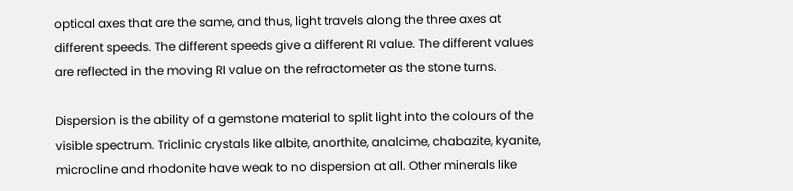optical axes that are the same, and thus, light travels along the three axes at different speeds. The different speeds give a different RI value. The different values are reflected in the moving RI value on the refractometer as the stone turns.

Dispersion is the ability of a gemstone material to split light into the colours of the visible spectrum. Triclinic crystals like albite, anorthite, analcime, chabazite, kyanite, microcline and rhodonite have weak to no dispersion at all. Other minerals like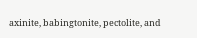axinite, babingtonite, pectolite, and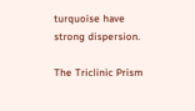turquoise have strong dispersion.

The Triclinic Prism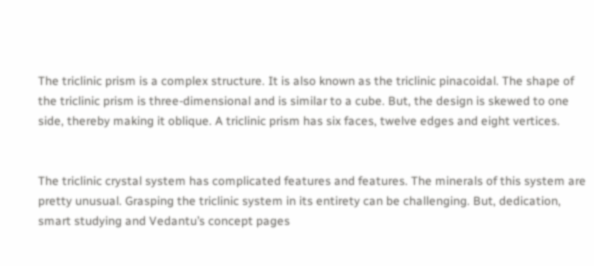The triclinic prism is a complex structure. It is also known as the triclinic pinacoidal. The shape of the triclinic prism is three-dimensional and is similar to a cube. But, the design is skewed to one side, thereby making it oblique. A triclinic prism has six faces, twelve edges and eight vertices.


The triclinic crystal system has complicated features and features. The minerals of this system are pretty unusual. Grasping the triclinic system in its entirety can be challenging. But, dedication, smart studying and Vedantu’s concept pages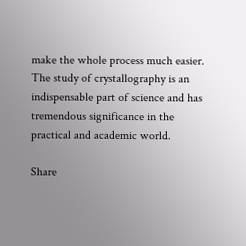make the whole process much easier. The study of crystallography is an indispensable part of science and has tremendous significance in the practical and academic world.

Share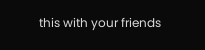this with your friends